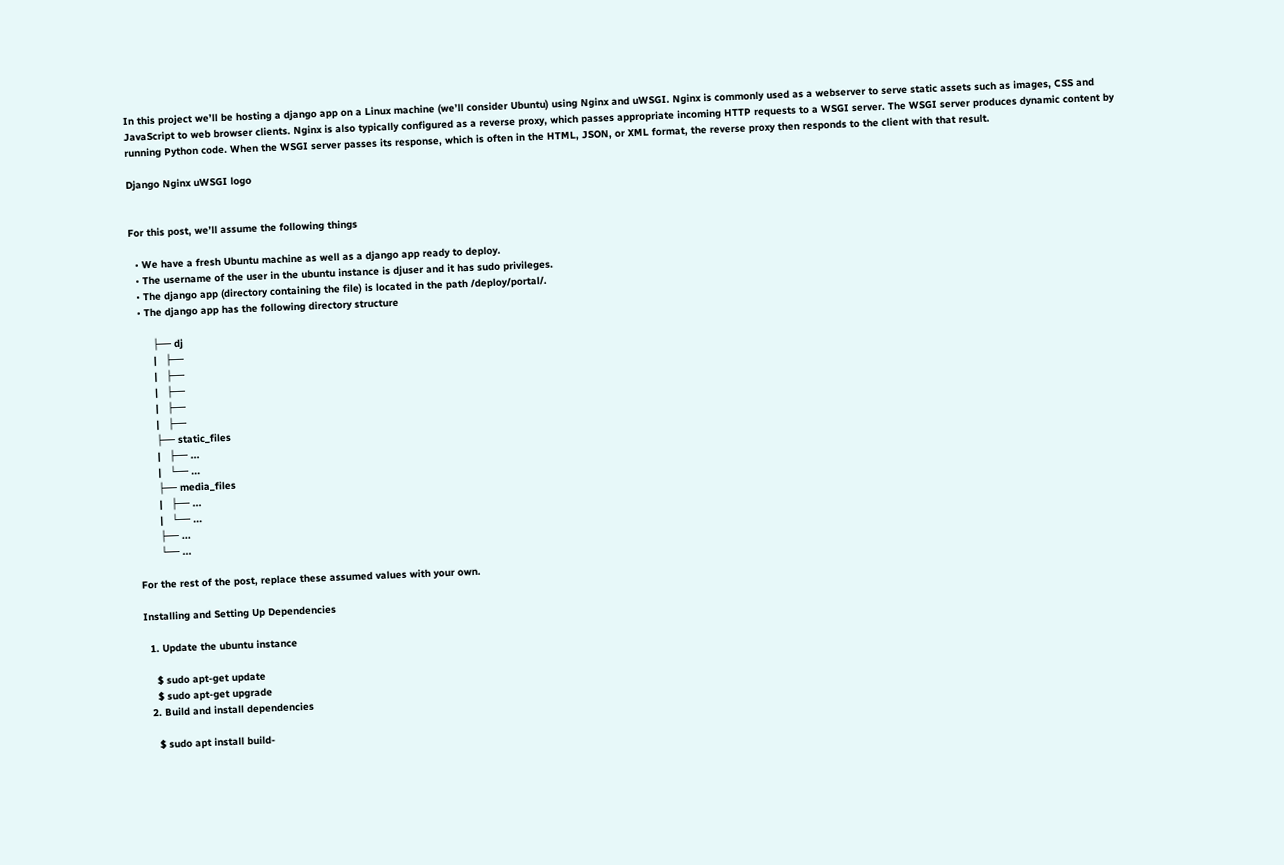In this project we’ll be hosting a django app on a Linux machine (we’ll consider Ubuntu) using Nginx and uWSGI. Nginx is commonly used as a webserver to serve static assets such as images, CSS and JavaScript to web browser clients. Nginx is also typically configured as a reverse proxy, which passes appropriate incoming HTTP requests to a WSGI server. The WSGI server produces dynamic content by running Python code. When the WSGI server passes its response, which is often in the HTML, JSON, or XML format, the reverse proxy then responds to the client with that result.

Django Nginx uWSGI logo


For this post, we’ll assume the following things

  • We have a fresh Ubuntu machine as well as a django app ready to deploy.
  • The username of the user in the ubuntu instance is djuser and it has sudo privileges.
  • The django app (directory containing the file) is located in the path /deploy/portal/.
  • The django app has the following directory structure

       ├── dj
       |   ├──
       |   ├──
       |   ├──
       |   ├──
       |   ├──
       ├── static_files
       |   ├── ...
       |   └── ...
       ├── media_files
       |   ├── ...
       |   └── ...
       ├── ...
       └── ...

For the rest of the post, replace these assumed values with your own.

Installing and Setting Up Dependencies

  1. Update the ubuntu instance

    $ sudo apt-get update
    $ sudo apt-get upgrade
  2. Build and install dependencies

    $ sudo apt install build-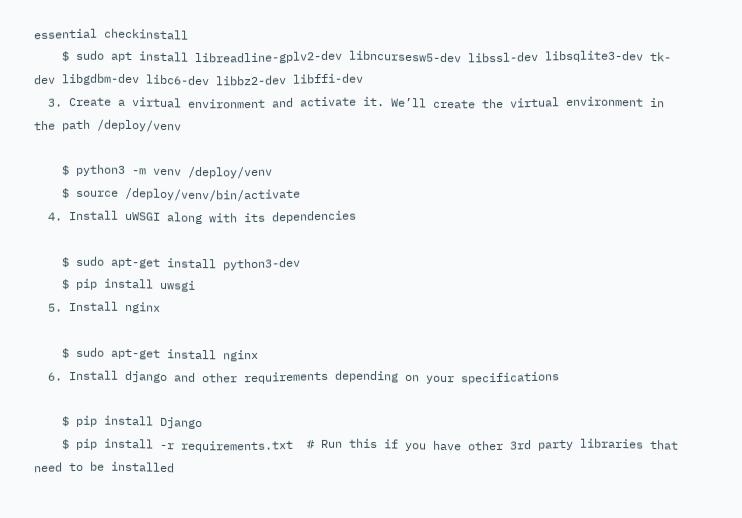essential checkinstall
    $ sudo apt install libreadline-gplv2-dev libncursesw5-dev libssl-dev libsqlite3-dev tk-dev libgdbm-dev libc6-dev libbz2-dev libffi-dev
  3. Create a virtual environment and activate it. We’ll create the virtual environment in the path /deploy/venv

    $ python3 -m venv /deploy/venv
    $ source /deploy/venv/bin/activate
  4. Install uWSGI along with its dependencies

    $ sudo apt-get install python3-dev
    $ pip install uwsgi
  5. Install nginx

    $ sudo apt-get install nginx
  6. Install django and other requirements depending on your specifications

    $ pip install Django
    $ pip install -r requirements.txt  # Run this if you have other 3rd party libraries that need to be installed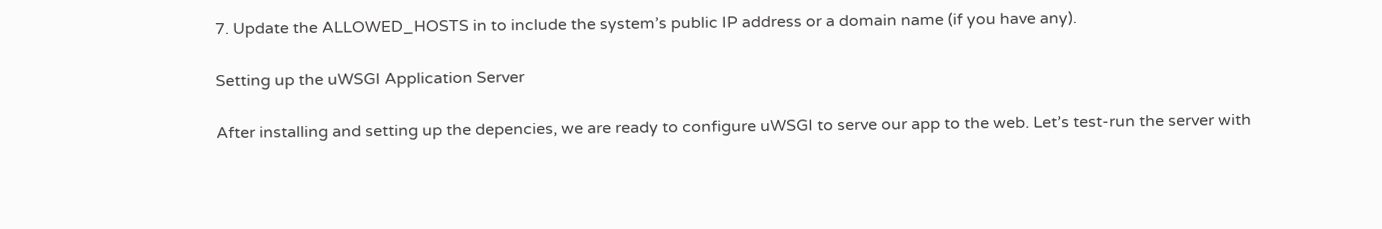7. Update the ALLOWED_HOSTS in to include the system’s public IP address or a domain name (if you have any).

Setting up the uWSGI Application Server

After installing and setting up the depencies, we are ready to configure uWSGI to serve our app to the web. Let’s test-run the server with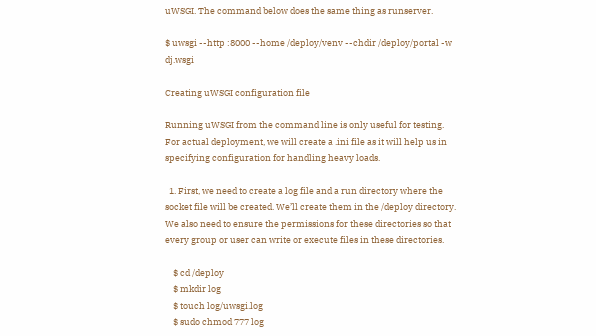uWSGI. The command below does the same thing as runserver.

$ uwsgi --http :8000 --home /deploy/venv --chdir /deploy/portal -w dj.wsgi

Creating uWSGI configuration file

Running uWSGI from the command line is only useful for testing. For actual deployment, we will create a .ini file as it will help us in specifying configuration for handling heavy loads.

  1. First, we need to create a log file and a run directory where the socket file will be created. We’ll create them in the /deploy directory. We also need to ensure the permissions for these directories so that every group or user can write or execute files in these directories.

    $ cd /deploy
    $ mkdir log
    $ touch log/uwsgi.log
    $ sudo chmod 777 log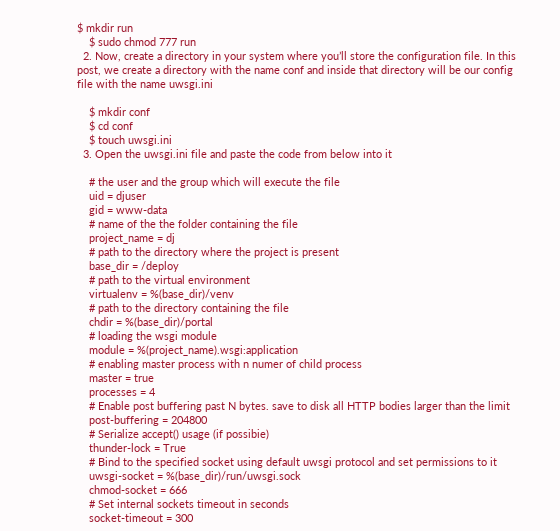$ mkdir run
    $ sudo chmod 777 run
  2. Now, create a directory in your system where you’ll store the configuration file. In this post, we create a directory with the name conf and inside that directory will be our config file with the name uwsgi.ini

    $ mkdir conf
    $ cd conf
    $ touch uwsgi.ini
  3. Open the uwsgi.ini file and paste the code from below into it

    # the user and the group which will execute the file
    uid = djuser
    gid = www-data
    # name of the the folder containing the file
    project_name = dj
    # path to the directory where the project is present
    base_dir = /deploy
    # path to the virtual environment
    virtualenv = %(base_dir)/venv
    # path to the directory containing the file
    chdir = %(base_dir)/portal
    # loading the wsgi module
    module = %(project_name).wsgi:application
    # enabling master process with n numer of child process
    master = true
    processes = 4
    # Enable post buffering past N bytes. save to disk all HTTP bodies larger than the limit
    post-buffering = 204800
    # Serialize accept() usage (if possibie)
    thunder-lock = True
    # Bind to the specified socket using default uwsgi protocol and set permissions to it
    uwsgi-socket = %(base_dir)/run/uwsgi.sock
    chmod-socket = 666
    # Set internal sockets timeout in seconds
    socket-timeout = 300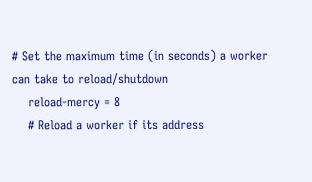# Set the maximum time (in seconds) a worker can take to reload/shutdown
    reload-mercy = 8
    # Reload a worker if its address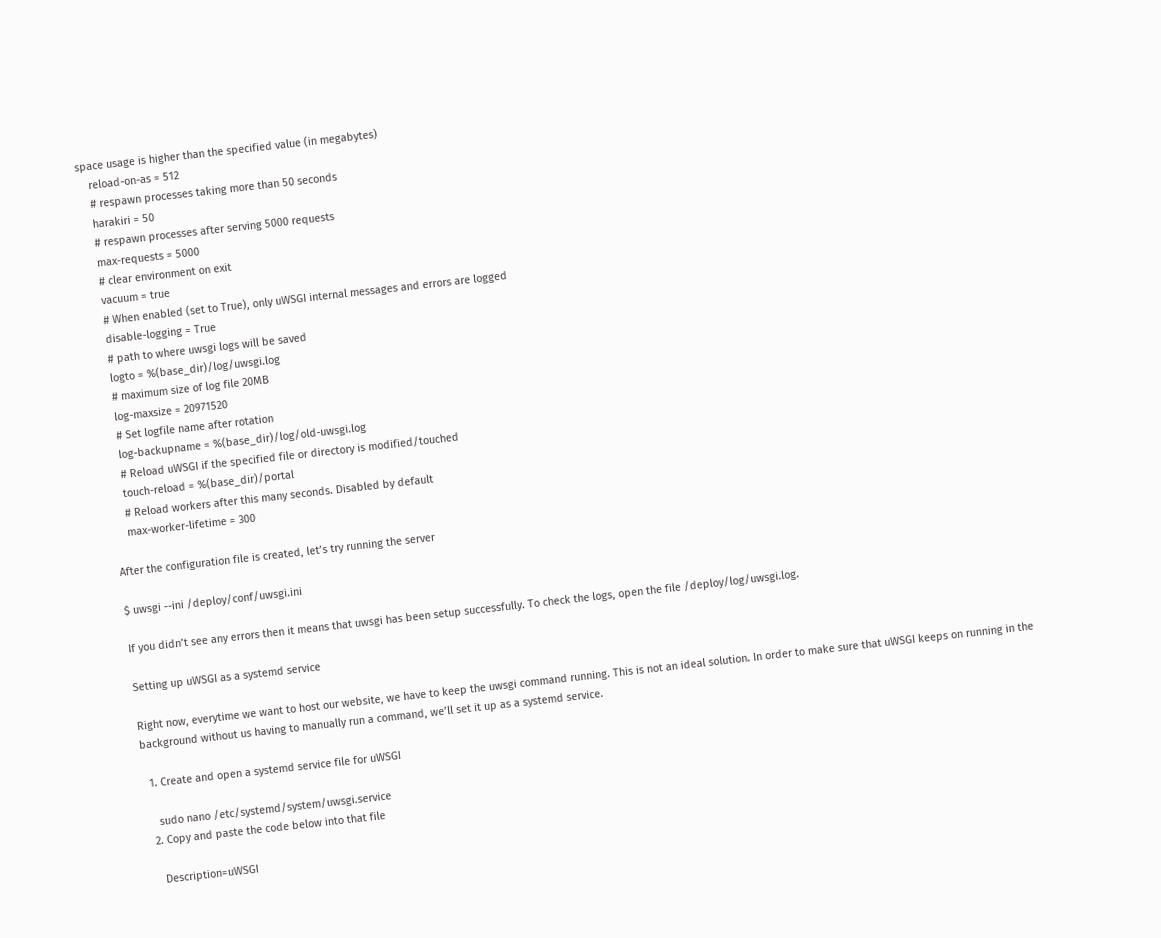space usage is higher than the specified value (in megabytes)
    reload-on-as = 512
    # respawn processes taking more than 50 seconds
    harakiri = 50
    # respawn processes after serving 5000 requests
    max-requests = 5000
    # clear environment on exit
    vacuum = true
    # When enabled (set to True), only uWSGI internal messages and errors are logged
    disable-logging = True
    # path to where uwsgi logs will be saved
    logto = %(base_dir)/log/uwsgi.log
    # maximum size of log file 20MB
    log-maxsize = 20971520
    # Set logfile name after rotation
    log-backupname = %(base_dir)/log/old-uwsgi.log
    # Reload uWSGI if the specified file or directory is modified/touched
    touch-reload = %(base_dir)/portal
    # Reload workers after this many seconds. Disabled by default
    max-worker-lifetime = 300

After the configuration file is created, let’s try running the server

$ uwsgi --ini /deploy/conf/uwsgi.ini

If you didn’t see any errors then it means that uwsgi has been setup successfully. To check the logs, open the file /deploy/log/uwsgi.log.

Setting up uWSGI as a systemd service

Right now, everytime we want to host our website, we have to keep the uwsgi command running. This is not an ideal solution. In order to make sure that uWSGI keeps on running in the background without us having to manually run a command, we’ll set it up as a systemd service.

  1. Create and open a systemd service file for uWSGI

    sudo nano /etc/systemd/system/uwsgi.service
  2. Copy and paste the code below into that file

    Description=uWSGI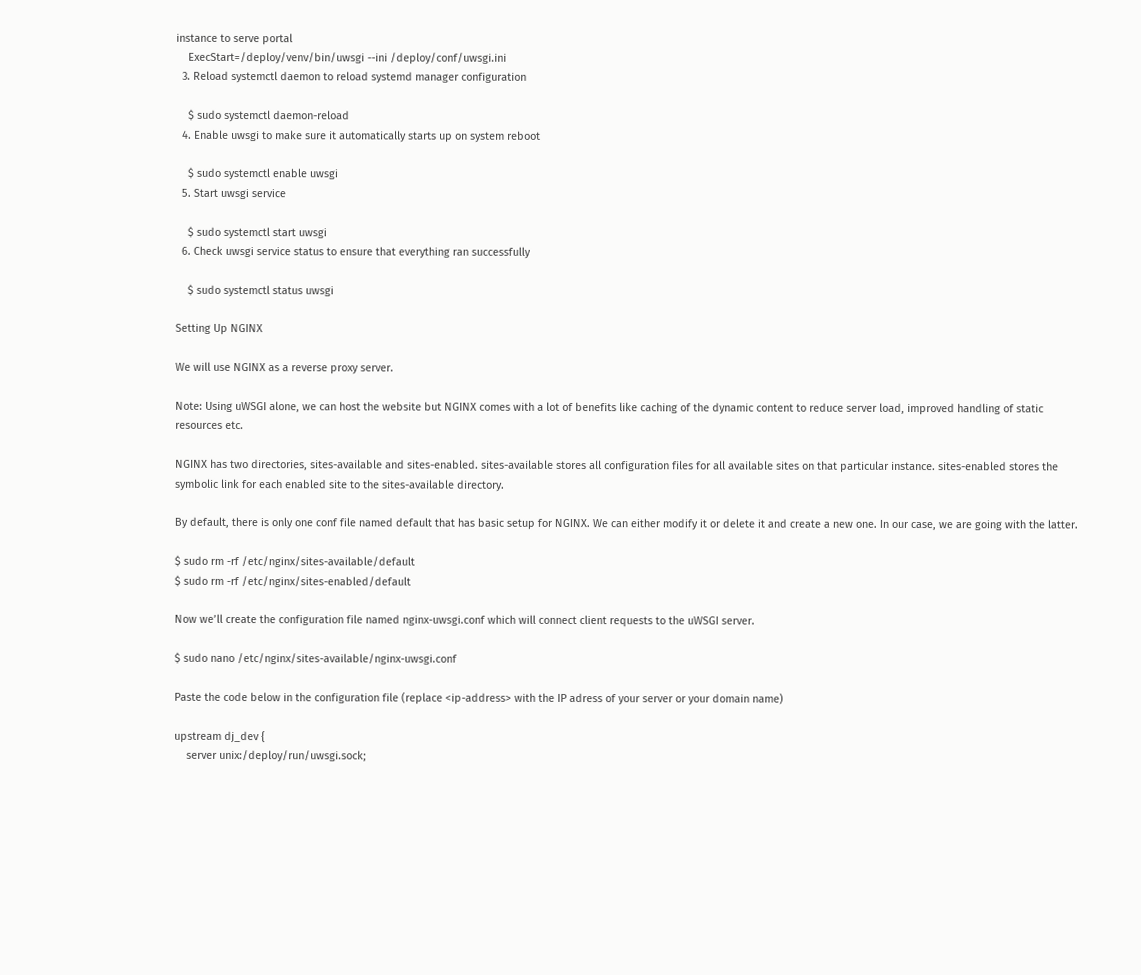instance to serve portal
    ExecStart=/deploy/venv/bin/uwsgi --ini /deploy/conf/uwsgi.ini
  3. Reload systemctl daemon to reload systemd manager configuration

    $ sudo systemctl daemon-reload
  4. Enable uwsgi to make sure it automatically starts up on system reboot

    $ sudo systemctl enable uwsgi
  5. Start uwsgi service

    $ sudo systemctl start uwsgi
  6. Check uwsgi service status to ensure that everything ran successfully

    $ sudo systemctl status uwsgi

Setting Up NGINX

We will use NGINX as a reverse proxy server.

Note: Using uWSGI alone, we can host the website but NGINX comes with a lot of benefits like caching of the dynamic content to reduce server load, improved handling of static resources etc.

NGINX has two directories, sites-available and sites-enabled. sites-available stores all configuration files for all available sites on that particular instance. sites-enabled stores the symbolic link for each enabled site to the sites-available directory.

By default, there is only one conf file named default that has basic setup for NGINX. We can either modify it or delete it and create a new one. In our case, we are going with the latter.

$ sudo rm -rf /etc/nginx/sites-available/default
$ sudo rm -rf /etc/nginx/sites-enabled/default

Now we’ll create the configuration file named nginx-uwsgi.conf which will connect client requests to the uWSGI server.

$ sudo nano /etc/nginx/sites-available/nginx-uwsgi.conf

Paste the code below in the configuration file (replace <ip-address> with the IP adress of your server or your domain name)

upstream dj_dev {
    server unix:/deploy/run/uwsgi.sock;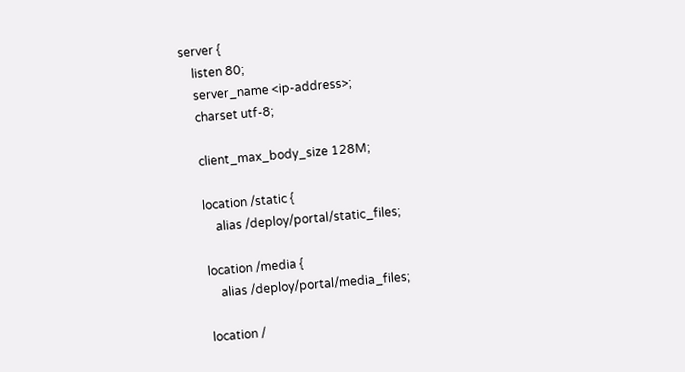server {
    listen 80;
    server_name <ip-address>;
    charset utf-8;

    client_max_body_size 128M;

    location /static {
        alias /deploy/portal/static_files;

    location /media {
        alias /deploy/portal/media_files;

    location /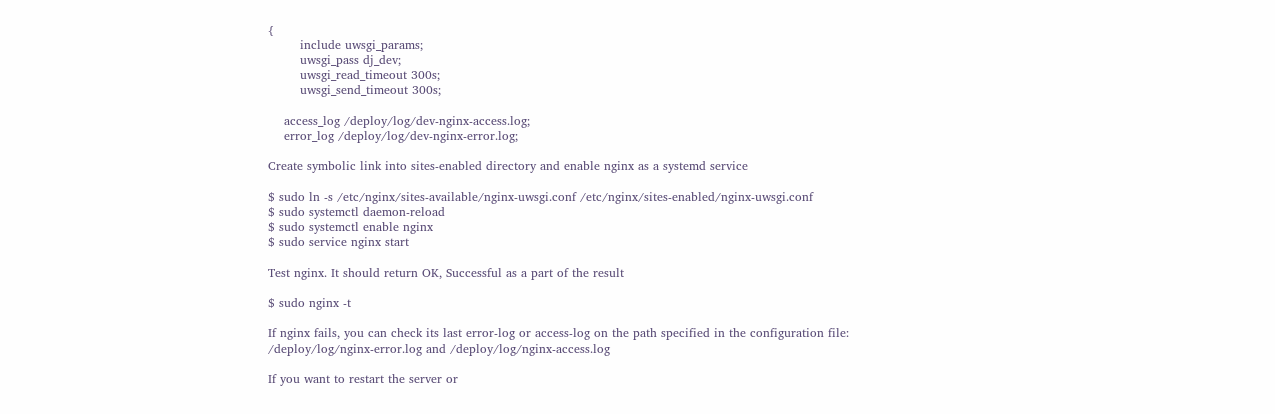{
        include uwsgi_params;
        uwsgi_pass dj_dev;
        uwsgi_read_timeout 300s;
        uwsgi_send_timeout 300s;

    access_log /deploy/log/dev-nginx-access.log;
    error_log /deploy/log/dev-nginx-error.log;

Create symbolic link into sites-enabled directory and enable nginx as a systemd service

$ sudo ln -s /etc/nginx/sites-available/nginx-uwsgi.conf /etc/nginx/sites-enabled/nginx-uwsgi.conf
$ sudo systemctl daemon-reload
$ sudo systemctl enable nginx
$ sudo service nginx start

Test nginx. It should return OK, Successful as a part of the result

$ sudo nginx -t

If nginx fails, you can check its last error-log or access-log on the path specified in the configuration file: /deploy/log/nginx-error.log and /deploy/log/nginx-access.log

If you want to restart the server or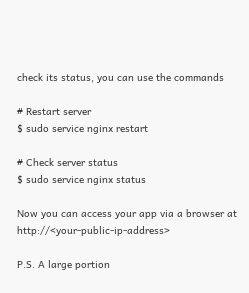check its status, you can use the commands

# Restart server
$ sudo service nginx restart

# Check server status
$ sudo service nginx status

Now you can access your app via a browser at http://<your-public-ip-address>

P.S. A large portion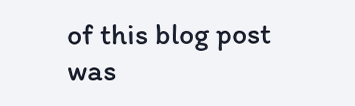of this blog post was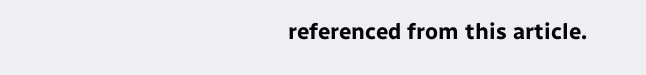referenced from this article.